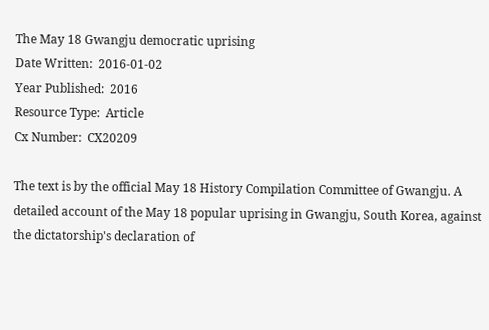The May 18 Gwangju democratic uprising
Date Written:  2016-01-02
Year Published:  2016
Resource Type:  Article
Cx Number:  CX20209

The text is by the official May 18 History Compilation Committee of Gwangju. A detailed account of the May 18 popular uprising in Gwangju, South Korea, against the dictatorship's declaration of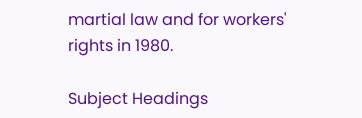martial law and for workers' rights in 1980.

Subject Headings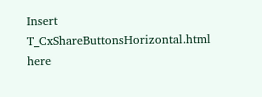Insert T_CxShareButtonsHorizontal.html here